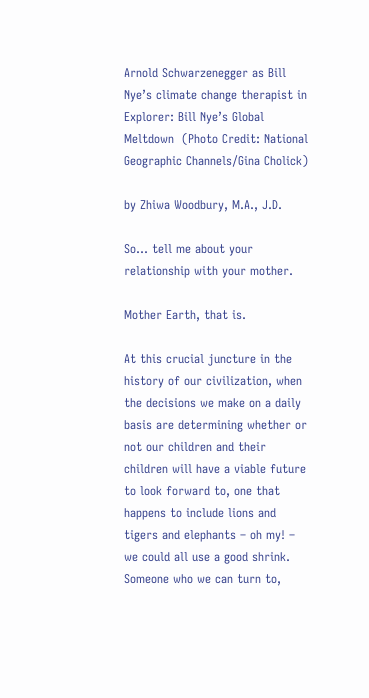Arnold Schwarzenegger as Bill Nye’s climate change therapist in Explorer: Bill Nye’s Global Meltdown  (Photo Credit: National Geographic Channels/Gina Cholick)

by Zhiwa Woodbury, M.A., J.D.

So… tell me about your relationship with your mother.

Mother Earth, that is.

At this crucial juncture in the history of our civilization, when the decisions we make on a daily basis are determining whether or not our children and their children will have a viable future to look forward to, one that happens to include lions and tigers and elephants – oh my! – we could all use a good shrink. Someone who we can turn to,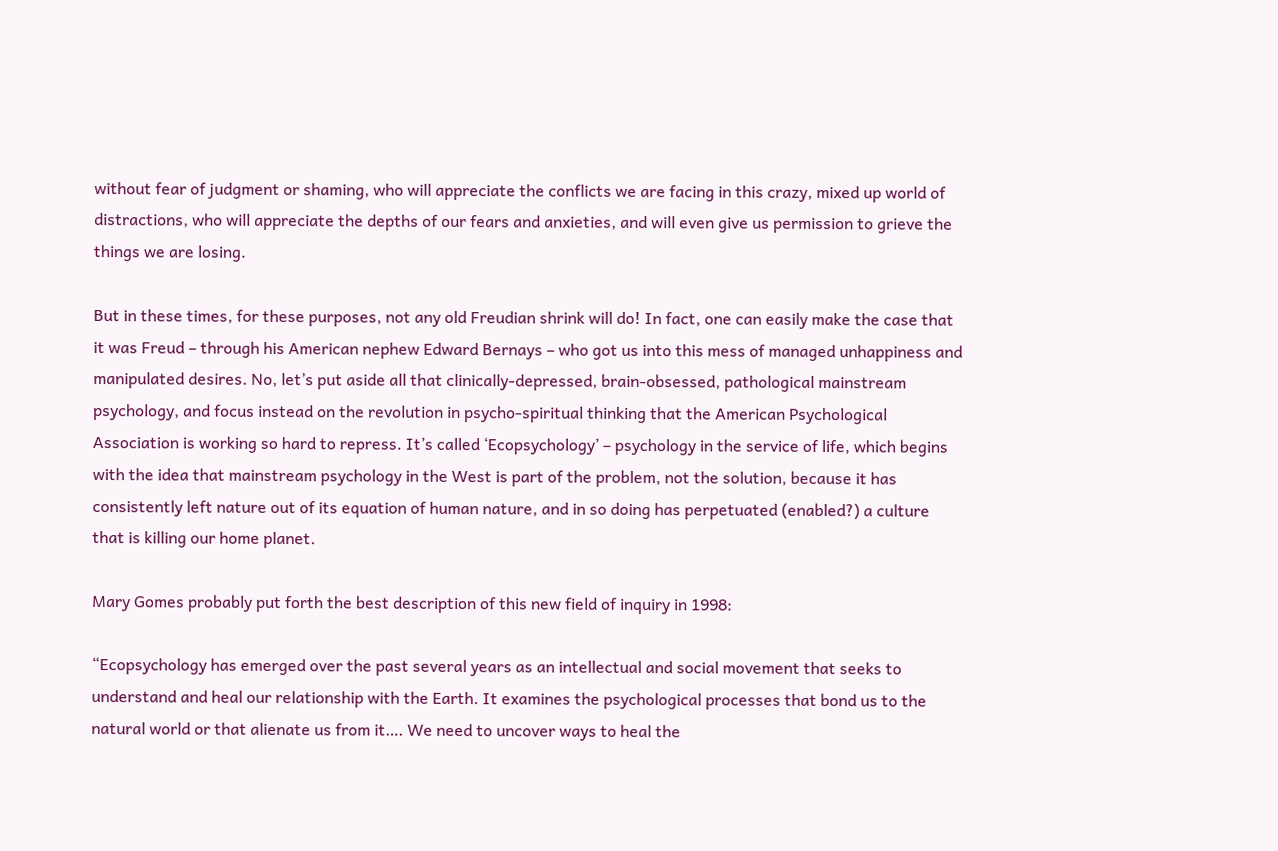without fear of judgment or shaming, who will appreciate the conflicts we are facing in this crazy, mixed up world of distractions, who will appreciate the depths of our fears and anxieties, and will even give us permission to grieve the things we are losing.

But in these times, for these purposes, not any old Freudian shrink will do! In fact, one can easily make the case that it was Freud – through his American nephew Edward Bernays – who got us into this mess of managed unhappiness and manipulated desires. No, let’s put aside all that clinically-depressed, brain-obsessed, pathological mainstream psychology, and focus instead on the revolution in psycho-spiritual thinking that the American Psychological Association is working so hard to repress. It’s called ‘Ecopsychology’ – psychology in the service of life, which begins with the idea that mainstream psychology in the West is part of the problem, not the solution, because it has consistently left nature out of its equation of human nature, and in so doing has perpetuated (enabled?) a culture that is killing our home planet.

Mary Gomes probably put forth the best description of this new field of inquiry in 1998:

“Ecopsychology has emerged over the past several years as an intellectual and social movement that seeks to understand and heal our relationship with the Earth. It examines the psychological processes that bond us to the natural world or that alienate us from it…. We need to uncover ways to heal the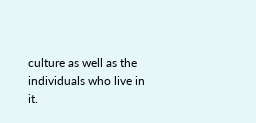culture as well as the individuals who live in it.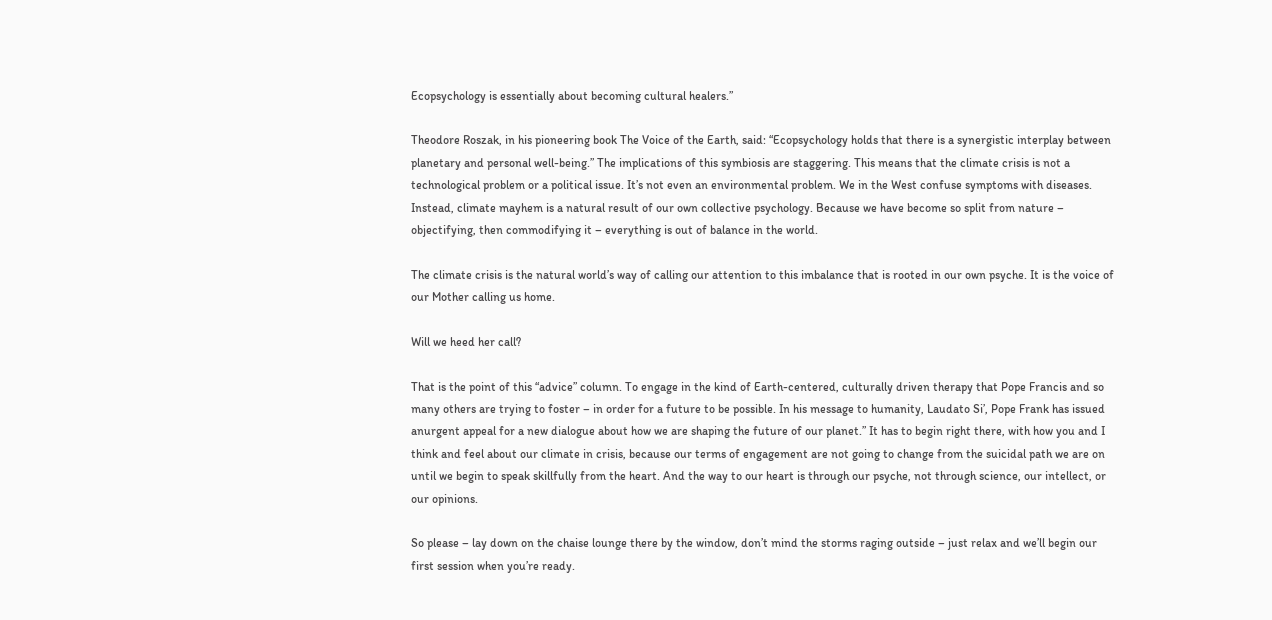Ecopsychology is essentially about becoming cultural healers.”

Theodore Roszak, in his pioneering book The Voice of the Earth, said: “Ecopsychology holds that there is a synergistic interplay between planetary and personal well-being.” The implications of this symbiosis are staggering. This means that the climate crisis is not a technological problem or a political issue. It’s not even an environmental problem. We in the West confuse symptoms with diseases. Instead, climate mayhem is a natural result of our own collective psychology. Because we have become so split from nature – objectifying, then commodifying it – everything is out of balance in the world.

The climate crisis is the natural world’s way of calling our attention to this imbalance that is rooted in our own psyche. It is the voice of our Mother calling us home.

Will we heed her call?

That is the point of this “advice” column. To engage in the kind of Earth-centered, culturally driven therapy that Pope Francis and so many others are trying to foster – in order for a future to be possible. In his message to humanity, Laudato Si’, Pope Frank has issued anurgent appeal for a new dialogue about how we are shaping the future of our planet.” It has to begin right there, with how you and I think and feel about our climate in crisis, because our terms of engagement are not going to change from the suicidal path we are on until we begin to speak skillfully from the heart. And the way to our heart is through our psyche, not through science, our intellect, or our opinions.

So please – lay down on the chaise lounge there by the window, don’t mind the storms raging outside – just relax and we’ll begin our first session when you’re ready.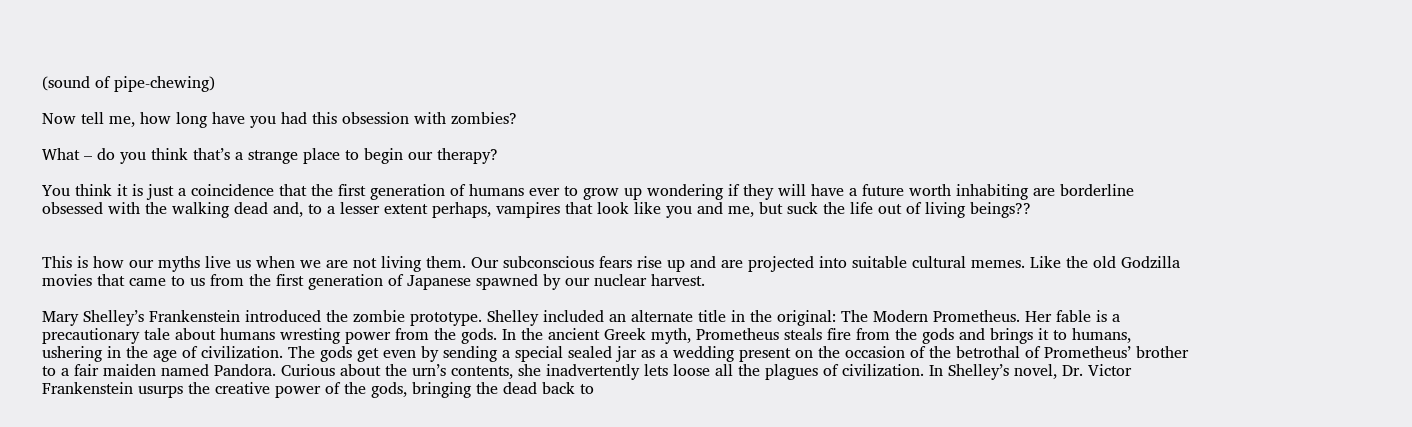(sound of pipe-chewing)

Now tell me, how long have you had this obsession with zombies?

What – do you think that’s a strange place to begin our therapy?

You think it is just a coincidence that the first generation of humans ever to grow up wondering if they will have a future worth inhabiting are borderline obsessed with the walking dead and, to a lesser extent perhaps, vampires that look like you and me, but suck the life out of living beings??


This is how our myths live us when we are not living them. Our subconscious fears rise up and are projected into suitable cultural memes. Like the old Godzilla movies that came to us from the first generation of Japanese spawned by our nuclear harvest.

Mary Shelley’s Frankenstein introduced the zombie prototype. Shelley included an alternate title in the original: The Modern Prometheus. Her fable is a precautionary tale about humans wresting power from the gods. In the ancient Greek myth, Prometheus steals fire from the gods and brings it to humans, ushering in the age of civilization. The gods get even by sending a special sealed jar as a wedding present on the occasion of the betrothal of Prometheus’ brother to a fair maiden named Pandora. Curious about the urn’s contents, she inadvertently lets loose all the plagues of civilization. In Shelley’s novel, Dr. Victor Frankenstein usurps the creative power of the gods, bringing the dead back to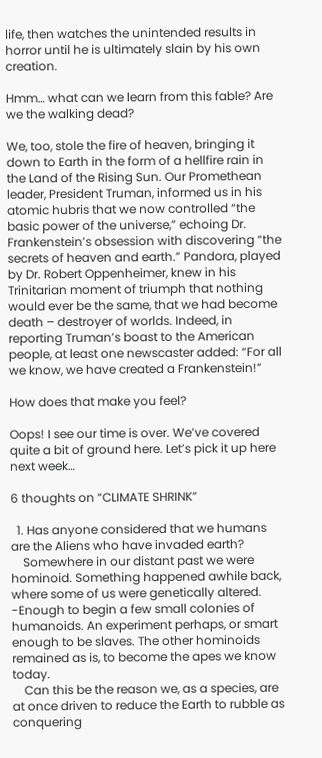life, then watches the unintended results in horror until he is ultimately slain by his own creation.

Hmm… what can we learn from this fable? Are we the walking dead?

We, too, stole the fire of heaven, bringing it down to Earth in the form of a hellfire rain in the Land of the Rising Sun. Our Promethean leader, President Truman, informed us in his atomic hubris that we now controlled “the basic power of the universe,” echoing Dr. Frankenstein’s obsession with discovering “the secrets of heaven and earth.” Pandora, played by Dr. Robert Oppenheimer, knew in his Trinitarian moment of triumph that nothing would ever be the same, that we had become death – destroyer of worlds. Indeed, in reporting Truman’s boast to the American people, at least one newscaster added: “For all we know, we have created a Frankenstein!”

How does that make you feel?

Oops! I see our time is over. We’ve covered quite a bit of ground here. Let’s pick it up here next week…

6 thoughts on “CLIMATE SHRINK”

  1. Has anyone considered that we humans are the Aliens who have invaded earth?
    Somewhere in our distant past we were hominoid. Something happened awhile back, where some of us were genetically altered. -Enough to begin a few small colonies of humanoids. An experiment perhaps, or smart enough to be slaves. The other hominoids remained as is, to become the apes we know today.
    Can this be the reason we, as a species, are at once driven to reduce the Earth to rubble as conquering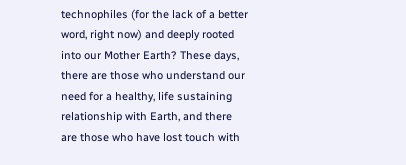technophiles (for the lack of a better word, right now) and deeply rooted into our Mother Earth? These days, there are those who understand our need for a healthy, life sustaining relationship with Earth, and there are those who have lost touch with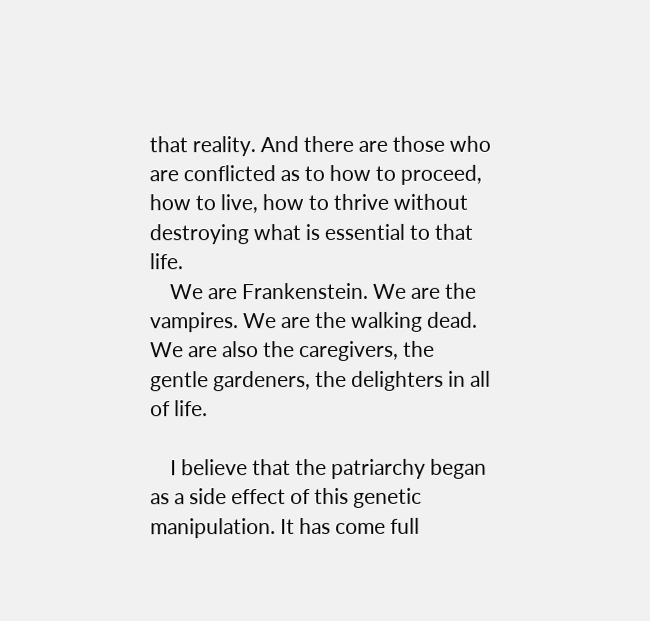that reality. And there are those who are conflicted as to how to proceed, how to live, how to thrive without destroying what is essential to that life.
    We are Frankenstein. We are the vampires. We are the walking dead. We are also the caregivers, the gentle gardeners, the delighters in all of life.

    I believe that the patriarchy began as a side effect of this genetic manipulation. It has come full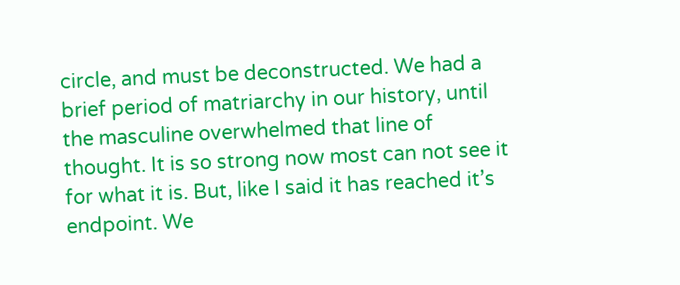circle, and must be deconstructed. We had a brief period of matriarchy in our history, until the masculine overwhelmed that line of thought. It is so strong now most can not see it for what it is. But, like I said it has reached it’s endpoint. We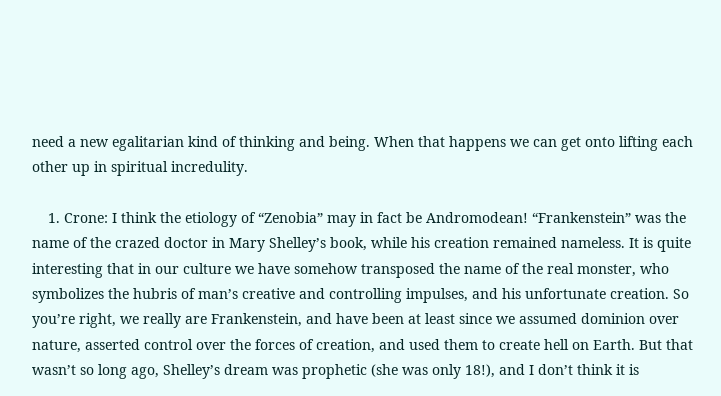need a new egalitarian kind of thinking and being. When that happens we can get onto lifting each other up in spiritual incredulity.

    1. Crone: I think the etiology of “Zenobia” may in fact be Andromodean! “Frankenstein” was the name of the crazed doctor in Mary Shelley’s book, while his creation remained nameless. It is quite interesting that in our culture we have somehow transposed the name of the real monster, who symbolizes the hubris of man’s creative and controlling impulses, and his unfortunate creation. So you’re right, we really are Frankenstein, and have been at least since we assumed dominion over nature, asserted control over the forces of creation, and used them to create hell on Earth. But that wasn’t so long ago, Shelley’s dream was prophetic (she was only 18!), and I don’t think it is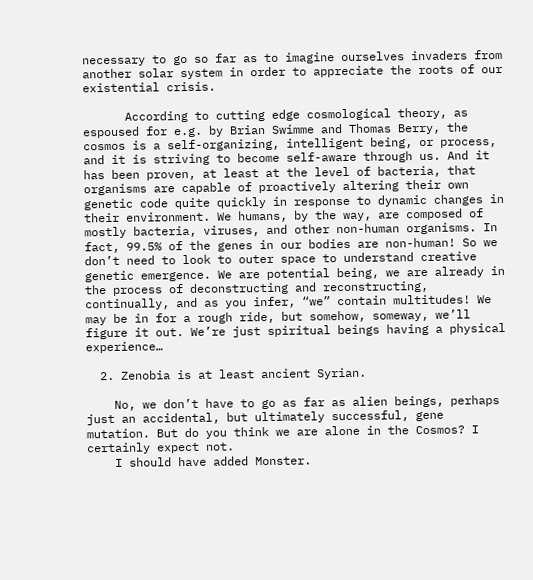necessary to go so far as to imagine ourselves invaders from another solar system in order to appreciate the roots of our existential crisis.

      According to cutting edge cosmological theory, as espoused for e.g. by Brian Swimme and Thomas Berry, the cosmos is a self-organizing, intelligent being, or process, and it is striving to become self-aware through us. And it has been proven, at least at the level of bacteria, that organisms are capable of proactively altering their own genetic code quite quickly in response to dynamic changes in their environment. We humans, by the way, are composed of mostly bacteria, viruses, and other non-human organisms. In fact, 99.5% of the genes in our bodies are non-human! So we don’t need to look to outer space to understand creative genetic emergence. We are potential being, we are already in the process of deconstructing and reconstructing, continually, and as you infer, “we” contain multitudes! We may be in for a rough ride, but somehow, someway, we’ll figure it out. We’re just spiritual beings having a physical experience…

  2. Zenobia is at least ancient Syrian.

    No, we don’t have to go as far as alien beings, perhaps just an accidental, but ultimately successful, gene mutation. But do you think we are alone in the Cosmos? I certainly expect not.
    I should have added Monster.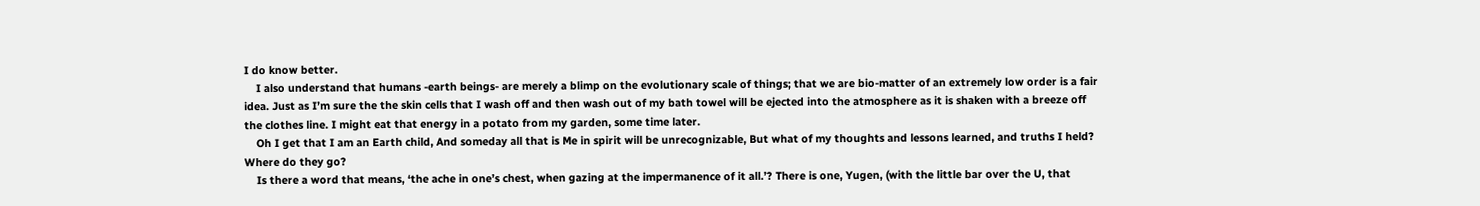I do know better.
    I also understand that humans -earth beings- are merely a blimp on the evolutionary scale of things; that we are bio-matter of an extremely low order is a fair idea. Just as I’m sure the the skin cells that I wash off and then wash out of my bath towel will be ejected into the atmosphere as it is shaken with a breeze off the clothes line. I might eat that energy in a potato from my garden, some time later.
    Oh I get that I am an Earth child, And someday all that is Me in spirit will be unrecognizable, But what of my thoughts and lessons learned, and truths I held? Where do they go?
    Is there a word that means, ‘the ache in one’s chest, when gazing at the impermanence of it all.’? There is one, Yugen, (with the little bar over the U, that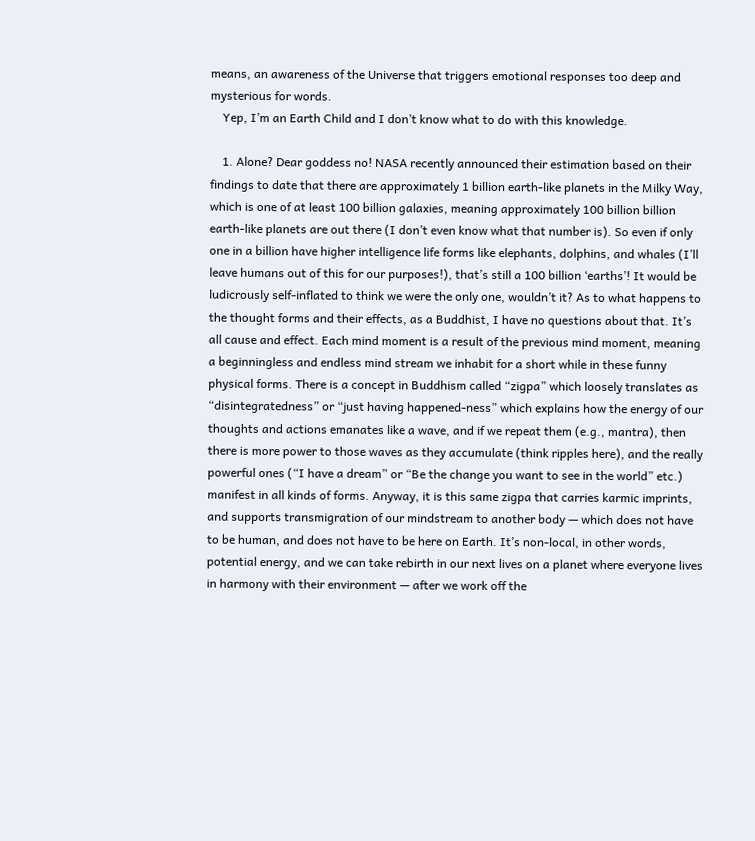means, an awareness of the Universe that triggers emotional responses too deep and mysterious for words.
    Yep, I’m an Earth Child and I don’t know what to do with this knowledge.

    1. Alone? Dear goddess no! NASA recently announced their estimation based on their findings to date that there are approximately 1 billion earth-like planets in the Milky Way, which is one of at least 100 billion galaxies, meaning approximately 100 billion billion earth-like planets are out there (I don’t even know what that number is). So even if only one in a billion have higher intelligence life forms like elephants, dolphins, and whales (I’ll leave humans out of this for our purposes!), that’s still a 100 billion ‘earths’! It would be ludicrously self-inflated to think we were the only one, wouldn’t it? As to what happens to the thought forms and their effects, as a Buddhist, I have no questions about that. It’s all cause and effect. Each mind moment is a result of the previous mind moment, meaning a beginningless and endless mind stream we inhabit for a short while in these funny physical forms. There is a concept in Buddhism called “zigpa” which loosely translates as “disintegratedness” or “just having happened-ness” which explains how the energy of our thoughts and actions emanates like a wave, and if we repeat them (e.g., mantra), then there is more power to those waves as they accumulate (think ripples here), and the really powerful ones (“I have a dream” or “Be the change you want to see in the world” etc.) manifest in all kinds of forms. Anyway, it is this same zigpa that carries karmic imprints, and supports transmigration of our mindstream to another body — which does not have to be human, and does not have to be here on Earth. It’s non-local, in other words, potential energy, and we can take rebirth in our next lives on a planet where everyone lives in harmony with their environment — after we work off the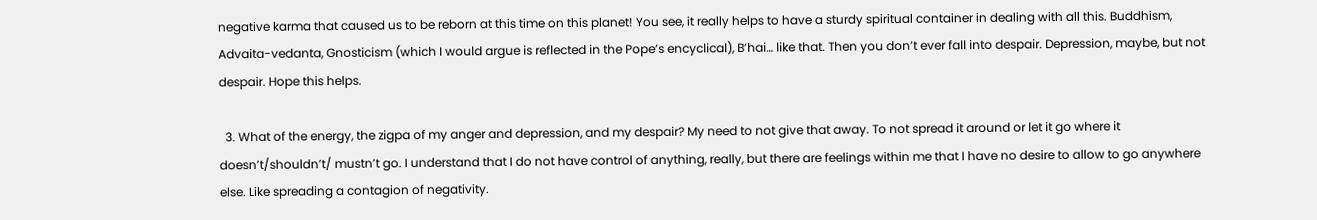negative karma that caused us to be reborn at this time on this planet! You see, it really helps to have a sturdy spiritual container in dealing with all this. Buddhism, Advaita-vedanta, Gnosticism (which I would argue is reflected in the Pope’s encyclical), B’hai… like that. Then you don’t ever fall into despair. Depression, maybe, but not despair. Hope this helps.

  3. What of the energy, the zigpa of my anger and depression, and my despair? My need to not give that away. To not spread it around or let it go where it doesn’t/shouldn’t/ mustn’t go. I understand that I do not have control of anything, really, but there are feelings within me that I have no desire to allow to go anywhere else. Like spreading a contagion of negativity.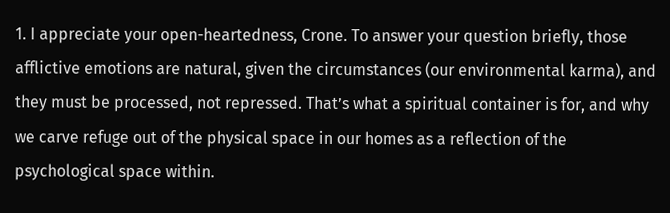1. I appreciate your open-heartedness, Crone. To answer your question briefly, those afflictive emotions are natural, given the circumstances (our environmental karma), and they must be processed, not repressed. That’s what a spiritual container is for, and why we carve refuge out of the physical space in our homes as a reflection of the psychological space within.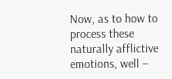Now, as to how to process these naturally afflictive emotions, well –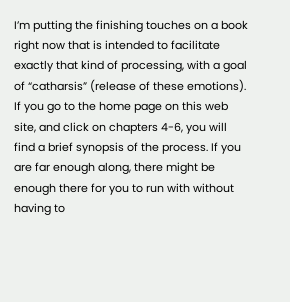I’m putting the finishing touches on a book right now that is intended to facilitate exactly that kind of processing, with a goal of “catharsis” (release of these emotions). If you go to the home page on this web site, and click on chapters 4-6, you will find a brief synopsis of the process. If you are far enough along, there might be enough there for you to run with without having to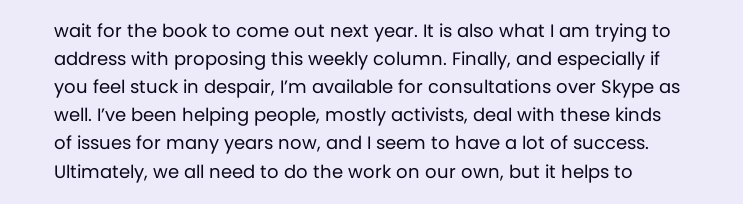wait for the book to come out next year. It is also what I am trying to address with proposing this weekly column. Finally, and especially if you feel stuck in despair, I’m available for consultations over Skype as well. I’ve been helping people, mostly activists, deal with these kinds of issues for many years now, and I seem to have a lot of success. Ultimately, we all need to do the work on our own, but it helps to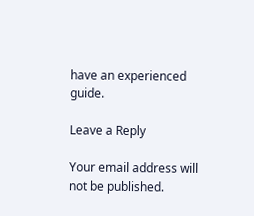have an experienced guide.

Leave a Reply

Your email address will not be published.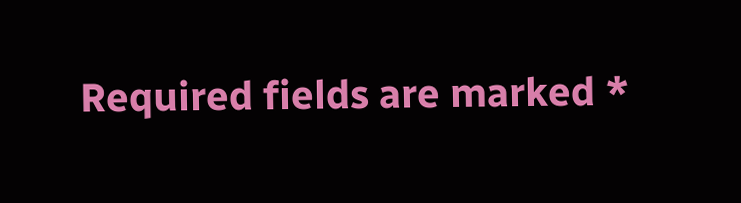Required fields are marked *